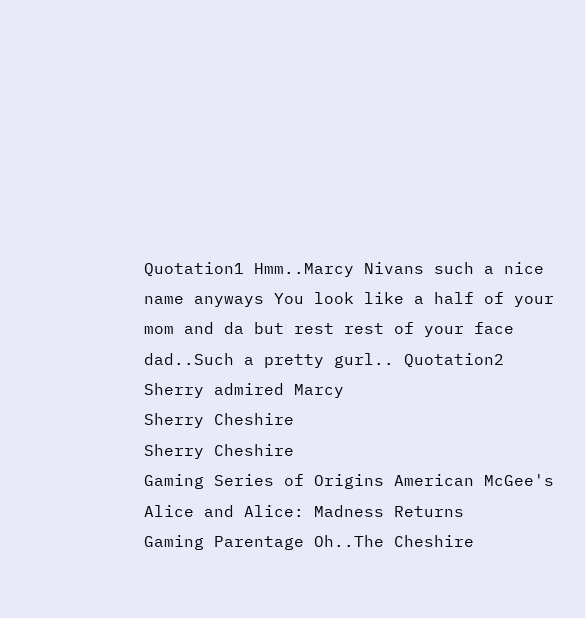Quotation1 Hmm..Marcy Nivans such a nice name anyways You look like a half of your mom and da but rest rest of your face dad..Such a pretty gurl.. Quotation2
Sherry admired Marcy
Sherry Cheshire
Sherry Cheshire
Gaming Series of Origins American McGee's Alice and Alice: Madness Returns
Gaming Parentage Oh..The Cheshire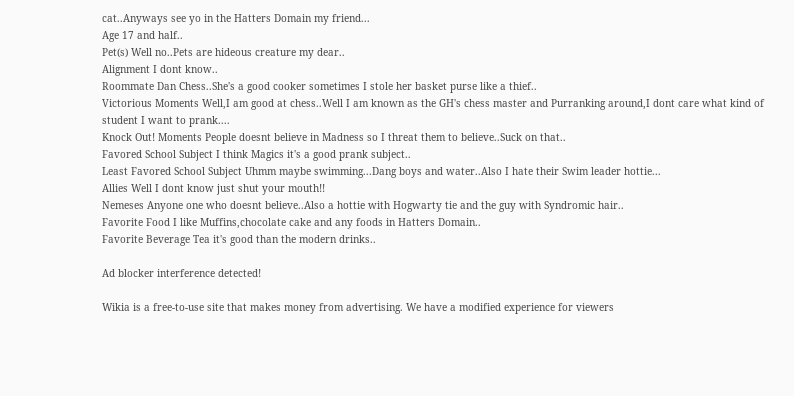cat..Anyways see yo in the Hatters Domain my friend...
Age 17 and half..
Pet(s) Well no..Pets are hideous creature my dear..
Alignment I dont know..
Roommate Dan Chess..She's a good cooker sometimes I stole her basket purse like a thief..
Victorious Moments Well,I am good at chess..Well I am known as the GH's chess master and Purranking around,I dont care what kind of student I want to prank....
Knock Out! Moments People doesnt believe in Madness so I threat them to believe..Suck on that..
Favored School Subject I think Magics it's a good prank subject..
Least Favored School Subject Uhmm maybe swimming...Dang boys and water..Also I hate their Swim leader hottie...
Allies Well I dont know just shut your mouth!!
Nemeses Anyone one who doesnt believe..Also a hottie with Hogwarty tie and the guy with Syndromic hair..
Favorite Food I like Muffins,chocolate cake and any foods in Hatters Domain..
Favorite Beverage Tea it's good than the modern drinks..

Ad blocker interference detected!

Wikia is a free-to-use site that makes money from advertising. We have a modified experience for viewers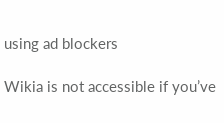using ad blockers

Wikia is not accessible if you’ve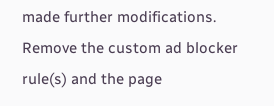made further modifications. Remove the custom ad blocker rule(s) and the page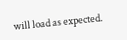will load as expected.